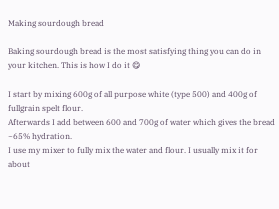Making sourdough bread

Baking sourdough bread is the most satisfying thing you can do in your kitchen. This is how I do it 😋

I start by mixing 600g of all purpose white (type 500) and 400g of fullgrain spelt flour.
Afterwards I add between 600 and 700g of water which gives the bread ~65% hydration.
I use my mixer to fully mix the water and flour. I usually mix it for about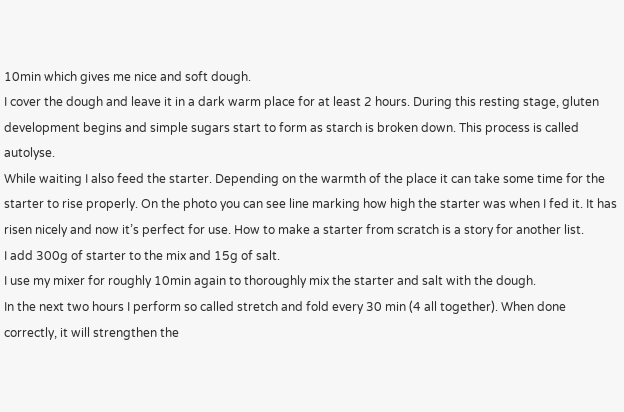10min which gives me nice and soft dough.
I cover the dough and leave it in a dark warm place for at least 2 hours. During this resting stage, gluten development begins and simple sugars start to form as starch is broken down. This process is called autolyse.
While waiting I also feed the starter. Depending on the warmth of the place it can take some time for the starter to rise properly. On the photo you can see line marking how high the starter was when I fed it. It has risen nicely and now it’s perfect for use. How to make a starter from scratch is a story for another list.
I add 300g of starter to the mix and 15g of salt.
I use my mixer for roughly 10min again to thoroughly mix the starter and salt with the dough.
In the next two hours I perform so called stretch and fold every 30 min (4 all together). When done correctly, it will strengthen the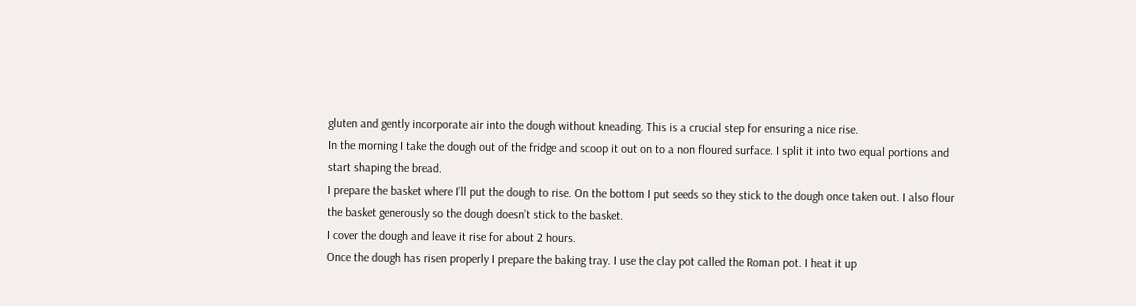gluten and gently incorporate air into the dough without kneading. This is a crucial step for ensuring a nice rise.
In the morning I take the dough out of the fridge and scoop it out on to a non floured surface. I split it into two equal portions and start shaping the bread.
I prepare the basket where I’ll put the dough to rise. On the bottom I put seeds so they stick to the dough once taken out. I also flour the basket generously so the dough doesn’t stick to the basket.
I cover the dough and leave it rise for about 2 hours.
Once the dough has risen properly I prepare the baking tray. I use the clay pot called the Roman pot. I heat it up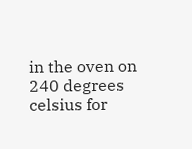in the oven on 240 degrees celsius for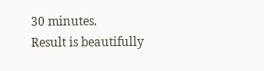30 minutes.
Result is beautifully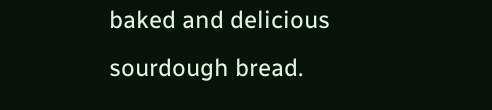baked and delicious sourdough bread.